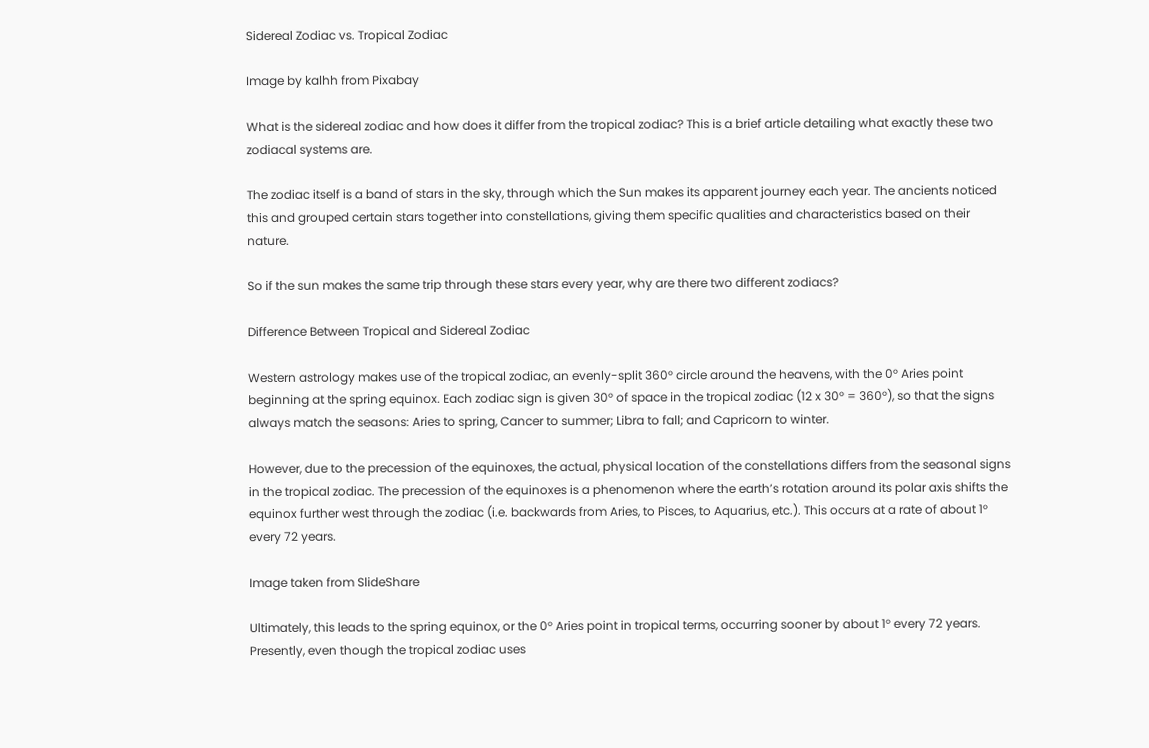Sidereal Zodiac vs. Tropical Zodiac

Image by kalhh from Pixabay

What is the sidereal zodiac and how does it differ from the tropical zodiac? This is a brief article detailing what exactly these two zodiacal systems are.

The zodiac itself is a band of stars in the sky, through which the Sun makes its apparent journey each year. The ancients noticed this and grouped certain stars together into constellations, giving them specific qualities and characteristics based on their nature.

So if the sun makes the same trip through these stars every year, why are there two different zodiacs?

Difference Between Tropical and Sidereal Zodiac

Western astrology makes use of the tropical zodiac, an evenly-split 360° circle around the heavens, with the 0° Aries point beginning at the spring equinox. Each zodiac sign is given 30° of space in the tropical zodiac (12 x 30° = 360°), so that the signs always match the seasons: Aries to spring, Cancer to summer; Libra to fall; and Capricorn to winter.

However, due to the precession of the equinoxes, the actual, physical location of the constellations differs from the seasonal signs in the tropical zodiac. The precession of the equinoxes is a phenomenon where the earth’s rotation around its polar axis shifts the equinox further west through the zodiac (i.e. backwards from Aries, to Pisces, to Aquarius, etc.). This occurs at a rate of about 1° every 72 years.

Image taken from SlideShare

Ultimately, this leads to the spring equinox, or the 0° Aries point in tropical terms, occurring sooner by about 1° every 72 years. Presently, even though the tropical zodiac uses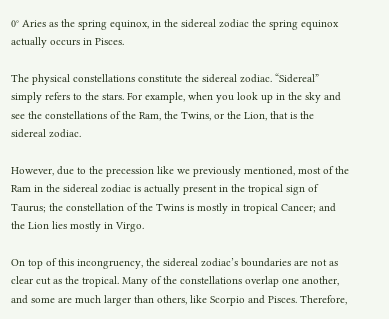0° Aries as the spring equinox, in the sidereal zodiac the spring equinox actually occurs in Pisces.

The physical constellations constitute the sidereal zodiac. “Sidereal” simply refers to the stars. For example, when you look up in the sky and see the constellations of the Ram, the Twins, or the Lion, that is the sidereal zodiac.

However, due to the precession like we previously mentioned, most of the Ram in the sidereal zodiac is actually present in the tropical sign of Taurus; the constellation of the Twins is mostly in tropical Cancer; and the Lion lies mostly in Virgo.

On top of this incongruency, the sidereal zodiac’s boundaries are not as clear cut as the tropical. Many of the constellations overlap one another, and some are much larger than others, like Scorpio and Pisces. Therefore,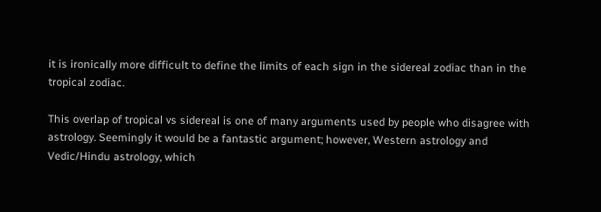it is ironically more difficult to define the limits of each sign in the sidereal zodiac than in the tropical zodiac.

This overlap of tropical vs sidereal is one of many arguments used by people who disagree with astrology. Seemingly it would be a fantastic argument; however, Western astrology and Vedic/Hindu astrology, which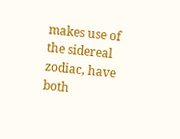makes use of the sidereal zodiac, have both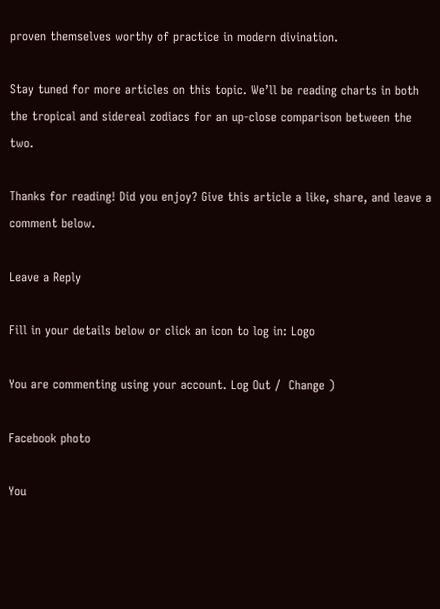proven themselves worthy of practice in modern divination.

Stay tuned for more articles on this topic. We’ll be reading charts in both the tropical and sidereal zodiacs for an up-close comparison between the two.

Thanks for reading! Did you enjoy? Give this article a like, share, and leave a comment below.

Leave a Reply

Fill in your details below or click an icon to log in: Logo

You are commenting using your account. Log Out /  Change )

Facebook photo

You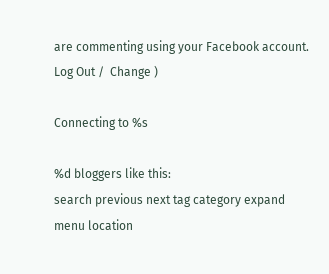are commenting using your Facebook account. Log Out /  Change )

Connecting to %s

%d bloggers like this:
search previous next tag category expand menu location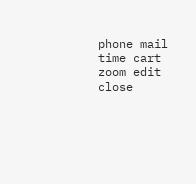phone mail time cart zoom edit close